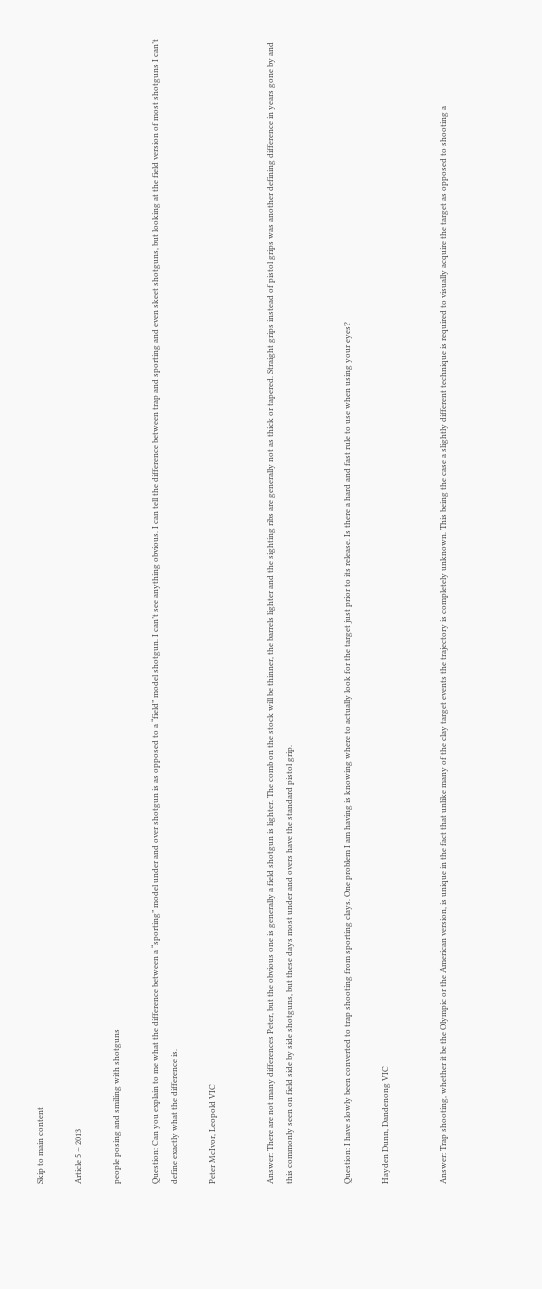Skip to main content

Article 5 – 2013

people posing and smiling with shotguns

Question: Can you explain to me what the difference between a “sporting” model under and over shotgun is as opposed to a “field” model shotgun. I can’t see anything obvious. I can tell the difference between trap and sporting and even skeet shotguns, but looking at the field version of most shotguns I can’t define exactly what the difference is.

Peter McIvor, Leopold VIC


Answer: There are not many differences Peter, but the obvious one is generally a field shotgun is lighter. The comb on the stock will be thinner, the barrels lighter and the sighting ribs are generally not as thick or tapered. Straight grips instead of pistol grips was another defining difference in years gone by and this commonly seen on field side by side shotguns, but these days most under and overs have the standard pistol grip.


Question: I have slowly been converted to trap shooting from sporting clays. One problem I am having is knowing where to actually look for the target just prior to its release. Is there a hard and fast rule to use when using your eyes?

Hayden Dunn, Dandenong VIC


Answer: Trap shooting, whether it be the Olympic or the American version, is unique in the fact that unlike many of the clay target events the trajectory is completely unknown. This being the case a slightly different technique is required to visually acquire the target as opposed to shooting a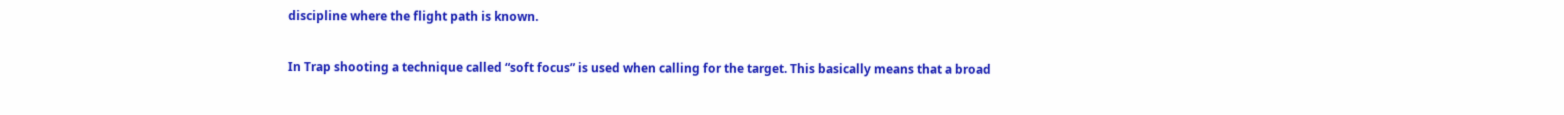discipline where the flight path is known.

In Trap shooting a technique called “soft focus” is used when calling for the target. This basically means that a broad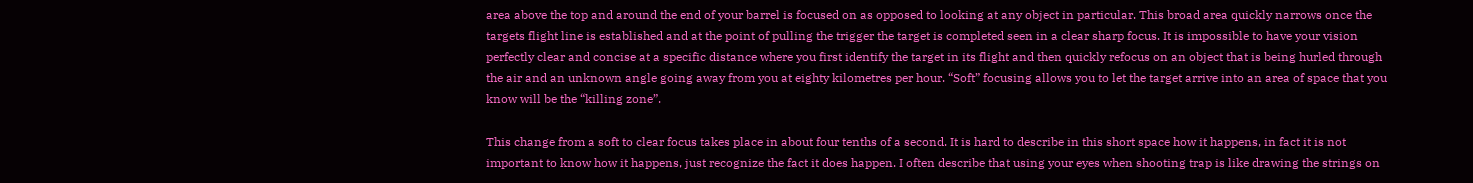area above the top and around the end of your barrel is focused on as opposed to looking at any object in particular. This broad area quickly narrows once the targets flight line is established and at the point of pulling the trigger the target is completed seen in a clear sharp focus. It is impossible to have your vision perfectly clear and concise at a specific distance where you first identify the target in its flight and then quickly refocus on an object that is being hurled through the air and an unknown angle going away from you at eighty kilometres per hour. “Soft” focusing allows you to let the target arrive into an area of space that you know will be the “killing zone”.

This change from a soft to clear focus takes place in about four tenths of a second. It is hard to describe in this short space how it happens, in fact it is not important to know how it happens, just recognize the fact it does happen. I often describe that using your eyes when shooting trap is like drawing the strings on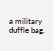a military duffle bag.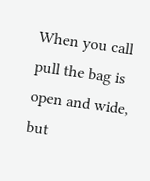When you call pull the bag is open and wide, but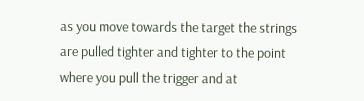as you move towards the target the strings are pulled tighter and tighter to the point where you pull the trigger and at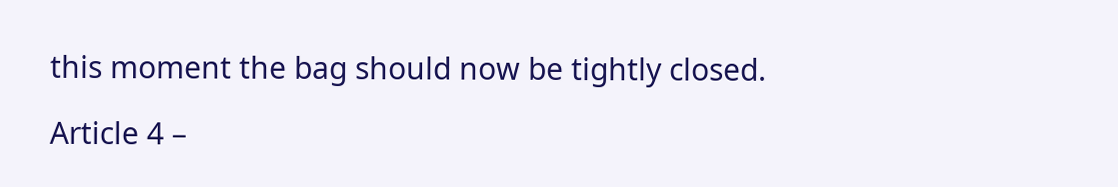this moment the bag should now be tightly closed.

Article 4 –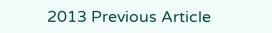2013 Previous Article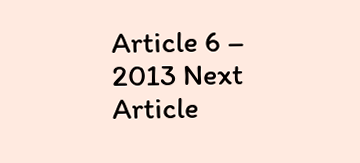Article 6 – 2013 Next Article